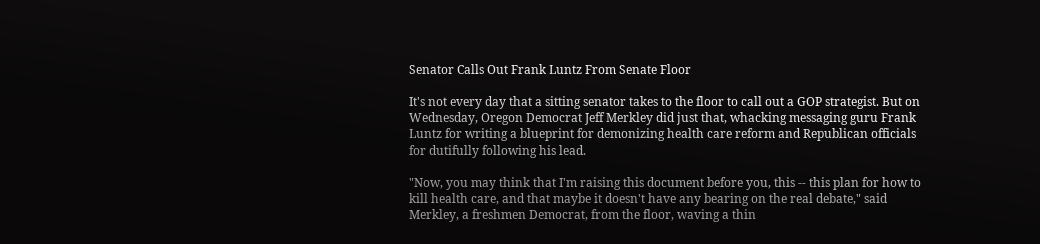Senator Calls Out Frank Luntz From Senate Floor

It's not every day that a sitting senator takes to the floor to call out a GOP strategist. But on Wednesday, Oregon Democrat Jeff Merkley did just that, whacking messaging guru Frank Luntz for writing a blueprint for demonizing health care reform and Republican officials for dutifully following his lead.

"Now, you may think that I'm raising this document before you, this -- this plan for how to kill health care, and that maybe it doesn't have any bearing on the real debate," said Merkley, a freshmen Democrat, from the floor, waving a thin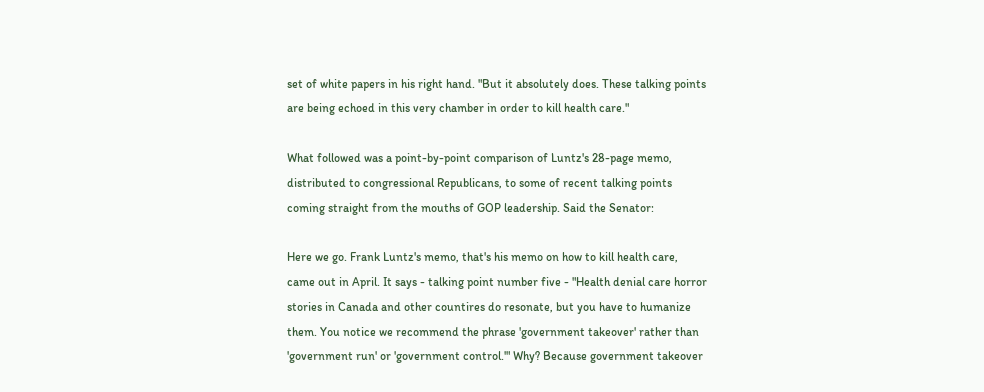set of white papers in his right hand. "But it absolutely does. These talking points are being echoed in this very chamber in order to kill health care."

What followed was a point-by-point comparison of Luntz's 28-page memo, distributed to congressional Republicans, to some of recent talking points coming straight from the mouths of GOP leadership. Said the Senator:

Here we go. Frank Luntz's memo, that's his memo on how to kill health care, came out in April. It says - talking point number five - "Health denial care horror stories in Canada and other countires do resonate, but you have to humanize them. You notice we recommend the phrase 'government takeover' rather than 'government run' or 'government control.'" Why? Because government takeover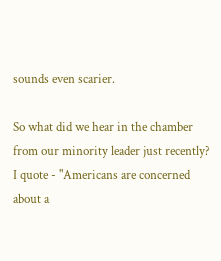sounds even scarier.

So what did we hear in the chamber from our minority leader just recently? I quote - "Americans are concerned about a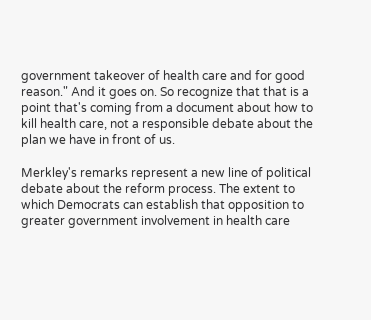government takeover of health care and for good reason." And it goes on. So recognize that that is a point that's coming from a document about how to kill health care, not a responsible debate about the plan we have in front of us.

Merkley's remarks represent a new line of political debate about the reform process. The extent to which Democrats can establish that opposition to greater government involvement in health care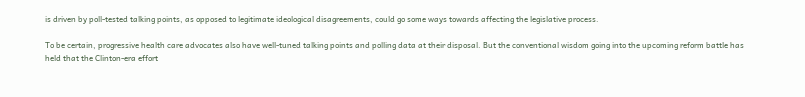is driven by poll-tested talking points, as opposed to legitimate ideological disagreements, could go some ways towards affecting the legislative process.

To be certain, progressive health care advocates also have well-tuned talking points and polling data at their disposal. But the conventional wisdom going into the upcoming reform battle has held that the Clinton-era effort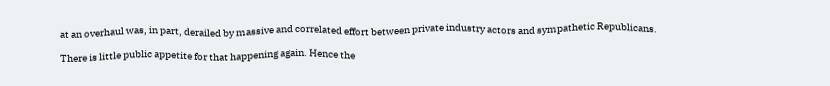at an overhaul was, in part, derailed by massive and correlated effort between private industry actors and sympathetic Republicans.

There is little public appetite for that happening again. Hence the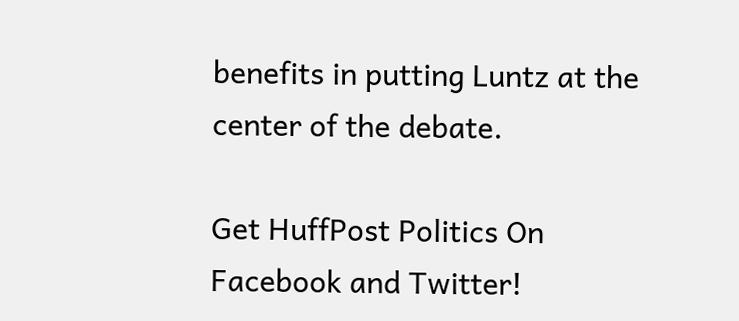benefits in putting Luntz at the center of the debate.

Get HuffPost Politics On Facebook and Twitter!